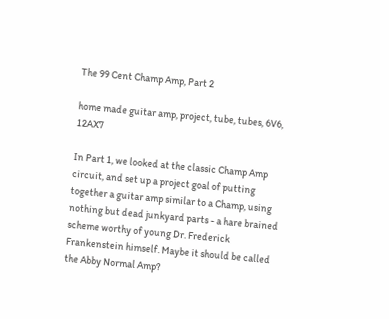The 99 Cent Champ Amp, Part 2

home made guitar amp, project, tube, tubes, 6V6, 12AX7

In Part 1, we looked at the classic Champ Amp circuit, and set up a project goal of putting together a guitar amp similar to a Champ, using nothing but dead junkyard parts - a hare brained scheme worthy of young Dr. Frederick Frankenstein himself. Maybe it should be called the Abby Normal Amp?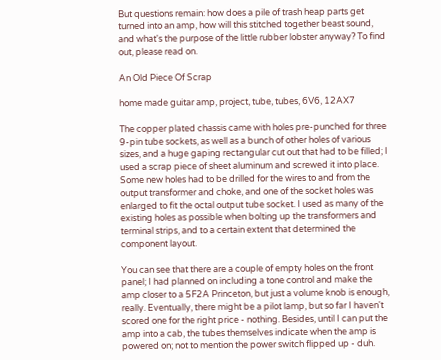But questions remain: how does a pile of trash heap parts get turned into an amp, how will this stitched together beast sound, and what's the purpose of the little rubber lobster anyway? To find out, please read on.

An Old Piece Of Scrap

home made guitar amp, project, tube, tubes, 6V6, 12AX7

The copper plated chassis came with holes pre-punched for three 9-pin tube sockets, as well as a bunch of other holes of various sizes, and a huge gaping rectangular cut out that had to be filled; I used a scrap piece of sheet aluminum and screwed it into place. Some new holes had to be drilled for the wires to and from the output transformer and choke, and one of the socket holes was enlarged to fit the octal output tube socket. I used as many of the existing holes as possible when bolting up the transformers and terminal strips, and to a certain extent that determined the component layout.

You can see that there are a couple of empty holes on the front panel; I had planned on including a tone control and make the amp closer to a 5F2A Princeton, but just a volume knob is enough, really. Eventually, there might be a pilot lamp, but so far I haven't scored one for the right price - nothing. Besides, until I can put the amp into a cab, the tubes themselves indicate when the amp is powered on; not to mention the power switch flipped up - duh.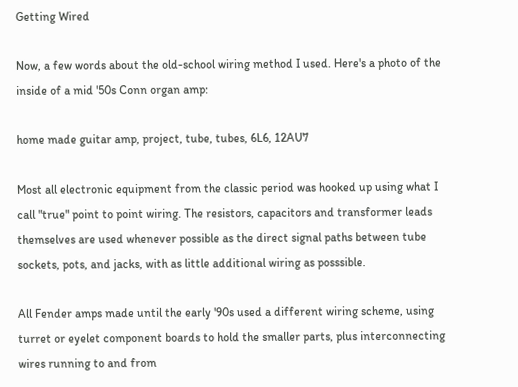Getting Wired

Now, a few words about the old-school wiring method I used. Here's a photo of the inside of a mid '50s Conn organ amp:

home made guitar amp, project, tube, tubes, 6L6, 12AU7

Most all electronic equipment from the classic period was hooked up using what I call "true" point to point wiring. The resistors, capacitors and transformer leads themselves are used whenever possible as the direct signal paths between tube sockets, pots, and jacks, with as little additional wiring as posssible.

All Fender amps made until the early '90s used a different wiring scheme, using turret or eyelet component boards to hold the smaller parts, plus interconnecting wires running to and from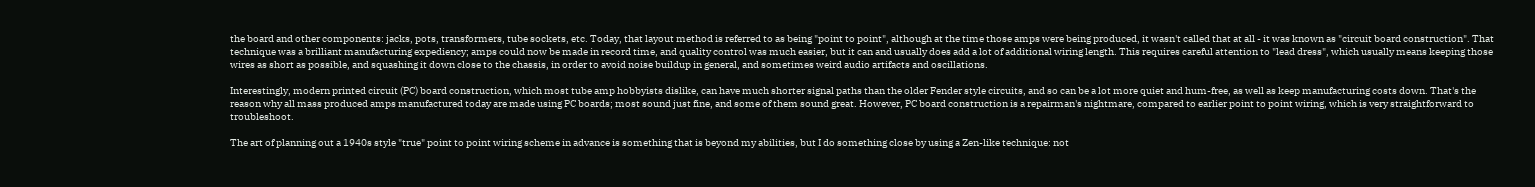the board and other components: jacks, pots, transformers, tube sockets, etc. Today, that layout method is referred to as being "point to point", although at the time those amps were being produced, it wasn't called that at all - it was known as "circuit board construction". That technique was a brilliant manufacturing expediency; amps could now be made in record time, and quality control was much easier, but it can and usually does add a lot of additional wiring length. This requires careful attention to "lead dress", which usually means keeping those wires as short as possible, and squashing it down close to the chassis, in order to avoid noise buildup in general, and sometimes weird audio artifacts and oscillations.

Interestingly, modern printed circuit (PC) board construction, which most tube amp hobbyists dislike, can have much shorter signal paths than the older Fender style circuits, and so can be a lot more quiet and hum-free, as well as keep manufacturing costs down. That's the reason why all mass produced amps manufactured today are made using PC boards; most sound just fine, and some of them sound great. However, PC board construction is a repairman's nightmare, compared to earlier point to point wiring, which is very straightforward to troubleshoot.

The art of planning out a 1940s style "true" point to point wiring scheme in advance is something that is beyond my abilities, but I do something close by using a Zen-like technique: not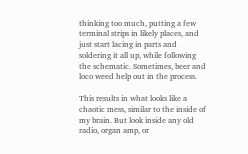thinking too much, putting a few terminal strips in likely places, and just start lacing in parts and soldering it all up, while following the schematic. Sometimes, beer and loco weed help out in the process.

This results in what looks like a chaotic mess, similar to the inside of my brain. But look inside any old radio, organ amp, or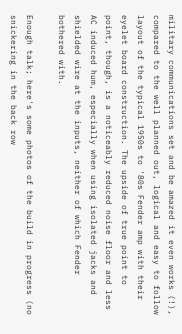military communications set and be amazed it even works (!), compared to the well planned out, logical and easy to follow layout of the typical 1950s to '80s Fender amp with their eyelet board construction. The upside of true point to point, though, is a noticeably reduced noise floor and less AC induced hum, especially when using isolated jacks and shielded wire at the inputs, neither of which Fender bothered with.

Enough talk; here's some photos of the build in progress (no snickering in the back row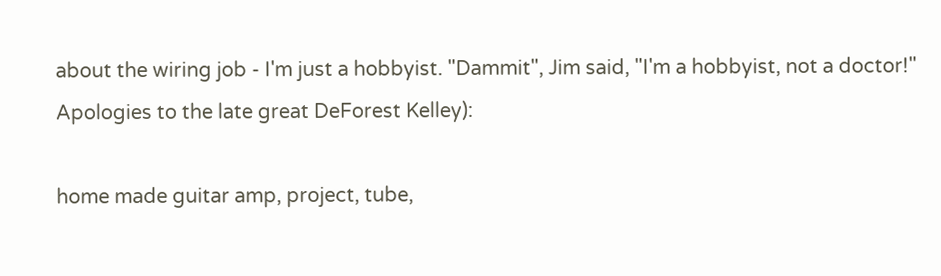about the wiring job - I'm just a hobbyist. "Dammit", Jim said, "I'm a hobbyist, not a doctor!" Apologies to the late great DeForest Kelley):

home made guitar amp, project, tube,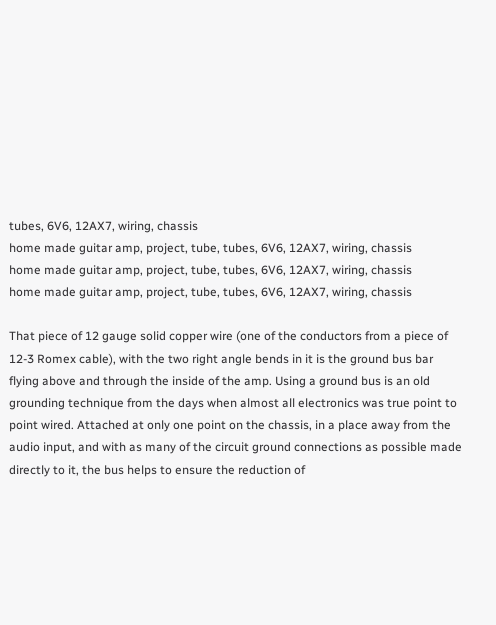tubes, 6V6, 12AX7, wiring, chassis
home made guitar amp, project, tube, tubes, 6V6, 12AX7, wiring, chassis
home made guitar amp, project, tube, tubes, 6V6, 12AX7, wiring, chassis
home made guitar amp, project, tube, tubes, 6V6, 12AX7, wiring, chassis

That piece of 12 gauge solid copper wire (one of the conductors from a piece of 12-3 Romex cable), with the two right angle bends in it is the ground bus bar flying above and through the inside of the amp. Using a ground bus is an old grounding technique from the days when almost all electronics was true point to point wired. Attached at only one point on the chassis, in a place away from the audio input, and with as many of the circuit ground connections as possible made directly to it, the bus helps to ensure the reduction of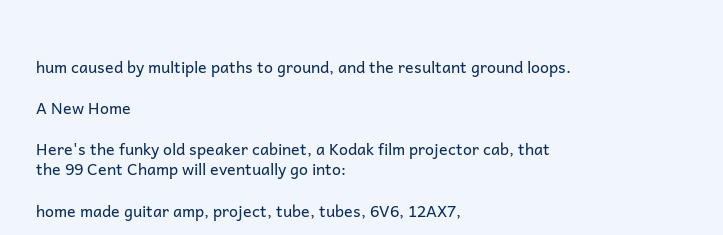hum caused by multiple paths to ground, and the resultant ground loops.

A New Home

Here's the funky old speaker cabinet, a Kodak film projector cab, that the 99 Cent Champ will eventually go into:

home made guitar amp, project, tube, tubes, 6V6, 12AX7,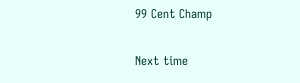99 Cent Champ

Next time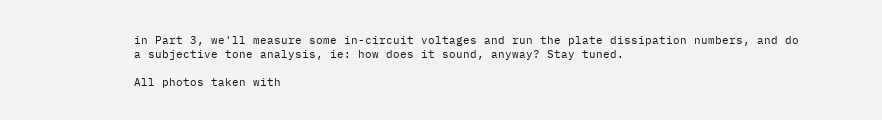in Part 3, we'll measure some in-circuit voltages and run the plate dissipation numbers, and do a subjective tone analysis, ie: how does it sound, anyway? Stay tuned.

All photos taken with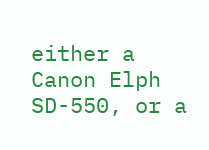either a Canon Elph SD-550, or a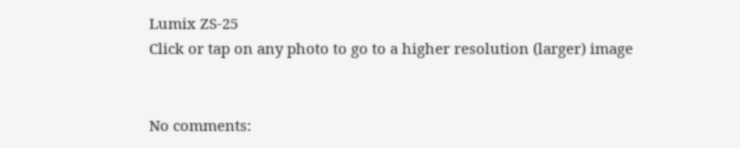Lumix ZS-25
Click or tap on any photo to go to a higher resolution (larger) image


No comments: